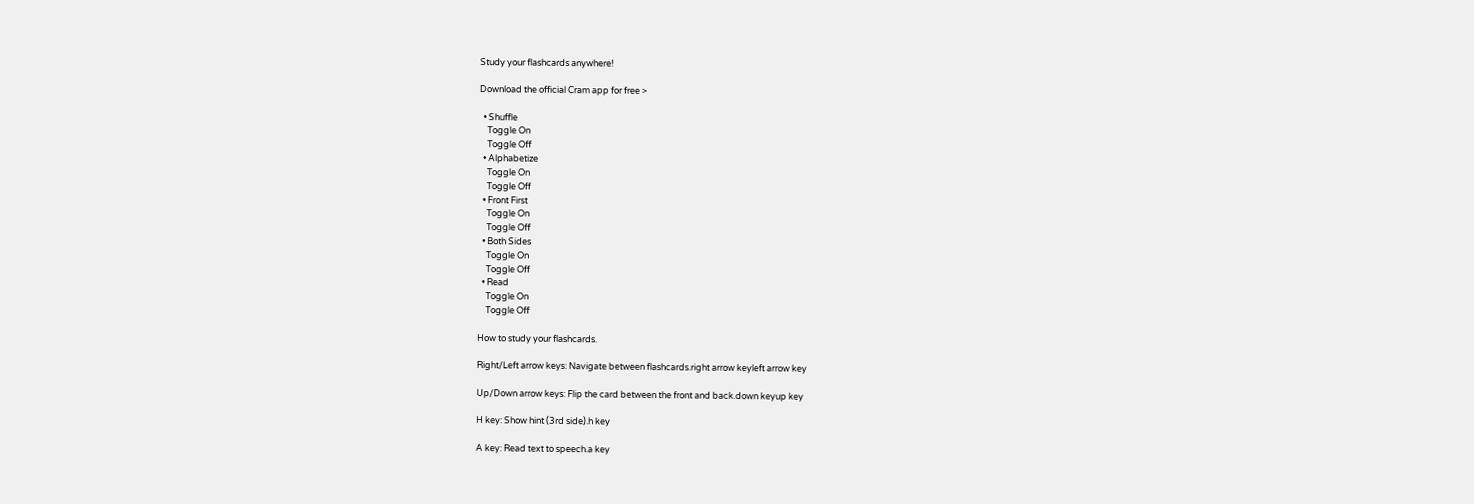Study your flashcards anywhere!

Download the official Cram app for free >

  • Shuffle
    Toggle On
    Toggle Off
  • Alphabetize
    Toggle On
    Toggle Off
  • Front First
    Toggle On
    Toggle Off
  • Both Sides
    Toggle On
    Toggle Off
  • Read
    Toggle On
    Toggle Off

How to study your flashcards.

Right/Left arrow keys: Navigate between flashcards.right arrow keyleft arrow key

Up/Down arrow keys: Flip the card between the front and back.down keyup key

H key: Show hint (3rd side).h key

A key: Read text to speech.a key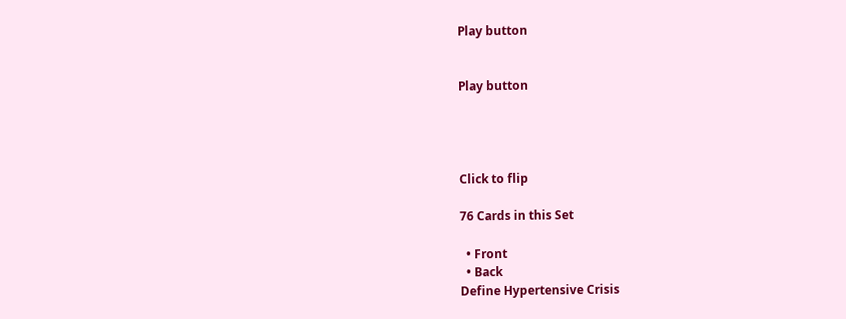Play button


Play button




Click to flip

76 Cards in this Set

  • Front
  • Back
Define Hypertensive Crisis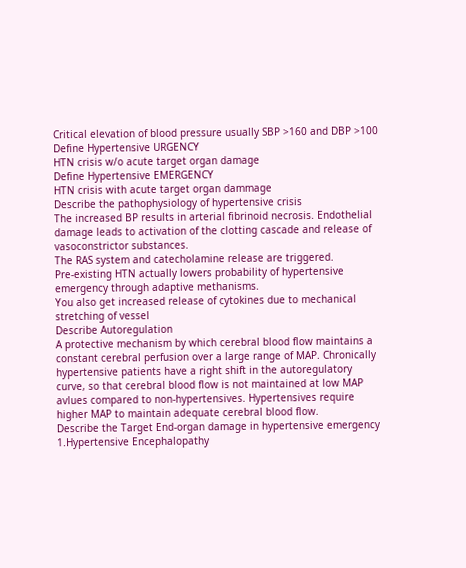Critical elevation of blood pressure usually SBP >160 and DBP >100
Define Hypertensive URGENCY
HTN crisis w/o acute target organ damage
Define Hypertensive EMERGENCY
HTN crisis with acute target organ dammage
Describe the pathophysiology of hypertensive crisis
The increased BP results in arterial fibrinoid necrosis. Endothelial damage leads to activation of the clotting cascade and release of vasoconstrictor substances.
The RAS system and catecholamine release are triggered.
Pre-existing HTN actually lowers probability of hypertensive emergency through adaptive methanisms.
You also get increased release of cytokines due to mechanical stretching of vessel
Describe Autoregulation
A protective mechanism by which cerebral blood flow maintains a constant cerebral perfusion over a large range of MAP. Chronically hypertensive patients have a right shift in the autoregulatory curve, so that cerebral blood flow is not maintained at low MAP avlues compared to non-hypertensives. Hypertensives require higher MAP to maintain adequate cerebral blood flow.
Describe the Target End-organ damage in hypertensive emergency
1.Hypertensive Encephalopathy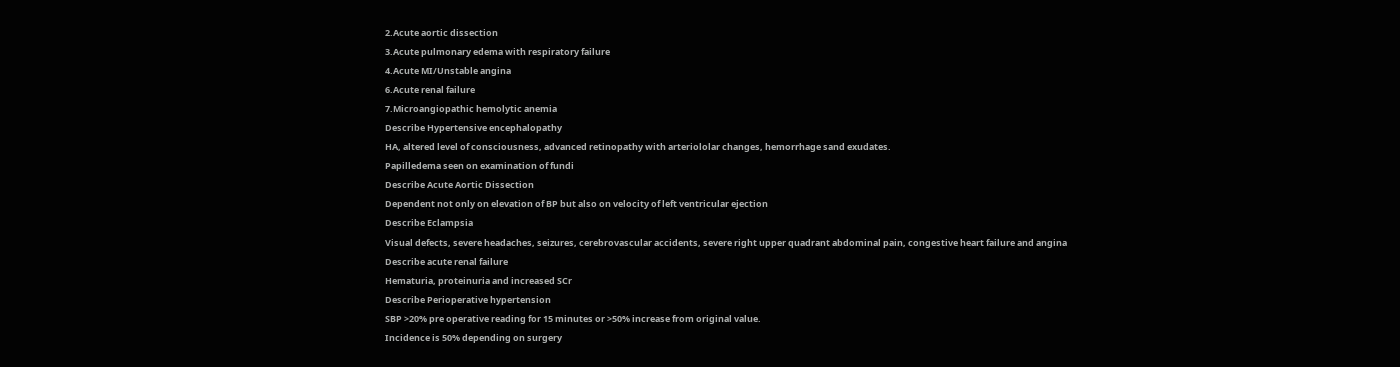2.Acute aortic dissection
3.Acute pulmonary edema with respiratory failure
4.Acute MI/Unstable angina
6.Acute renal failure
7.Microangiopathic hemolytic anemia
Describe Hypertensive encephalopathy
HA, altered level of consciousness, advanced retinopathy with arteriololar changes, hemorrhage sand exudates.
Papilledema seen on examination of fundi
Describe Acute Aortic Dissection
Dependent not only on elevation of BP but also on velocity of left ventricular ejection
Describe Eclampsia
Visual defects, severe headaches, seizures, cerebrovascular accidents, severe right upper quadrant abdominal pain, congestive heart failure and angina
Describe acute renal failure
Hematuria, proteinuria and increased SCr
Describe Perioperative hypertension
SBP >20% pre operative reading for 15 minutes or >50% increase from original value.
Incidence is 50% depending on surgery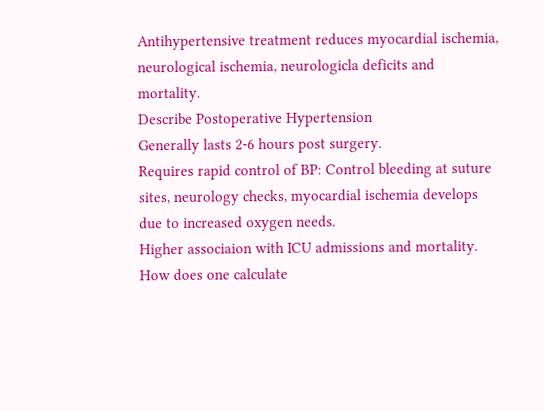Antihypertensive treatment reduces myocardial ischemia, neurological ischemia, neurologicla deficits and mortality.
Describe Postoperative Hypertension
Generally lasts 2-6 hours post surgery.
Requires rapid control of BP: Control bleeding at suture sites, neurology checks, myocardial ischemia develops due to increased oxygen needs.
Higher associaion with ICU admissions and mortality.
How does one calculate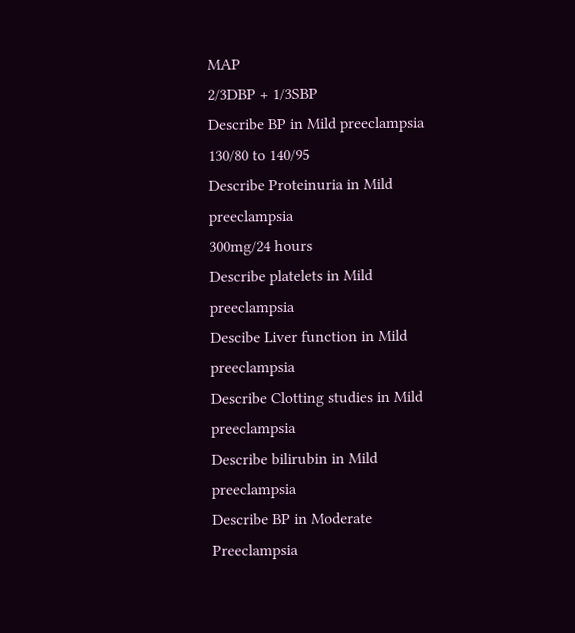MAP
2/3DBP + 1/3SBP
Describe BP in Mild preeclampsia
130/80 to 140/95
Describe Proteinuria in Mild preeclampsia
300mg/24 hours
Describe platelets in Mild preeclampsia
Descibe Liver function in Mild preeclampsia
Describe Clotting studies in Mild preeclampsia
Describe bilirubin in Mild preeclampsia
Describe BP in Moderate Preeclampsia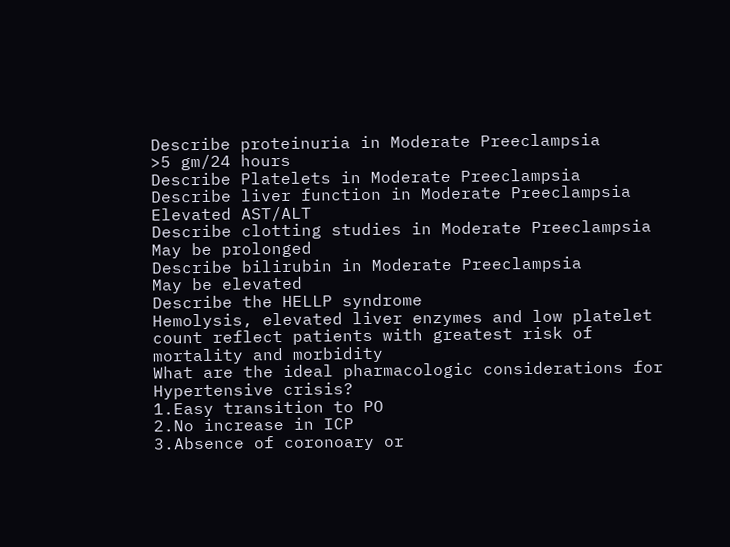Describe proteinuria in Moderate Preeclampsia
>5 gm/24 hours
Describe Platelets in Moderate Preeclampsia
Describe liver function in Moderate Preeclampsia
Elevated AST/ALT
Describe clotting studies in Moderate Preeclampsia
May be prolonged
Describe bilirubin in Moderate Preeclampsia
May be elevated
Describe the HELLP syndrome
Hemolysis, elevated liver enzymes and low platelet count reflect patients with greatest risk of mortality and morbidity
What are the ideal pharmacologic considerations for Hypertensive crisis?
1.Easy transition to PO
2.No increase in ICP
3.Absence of coronoary or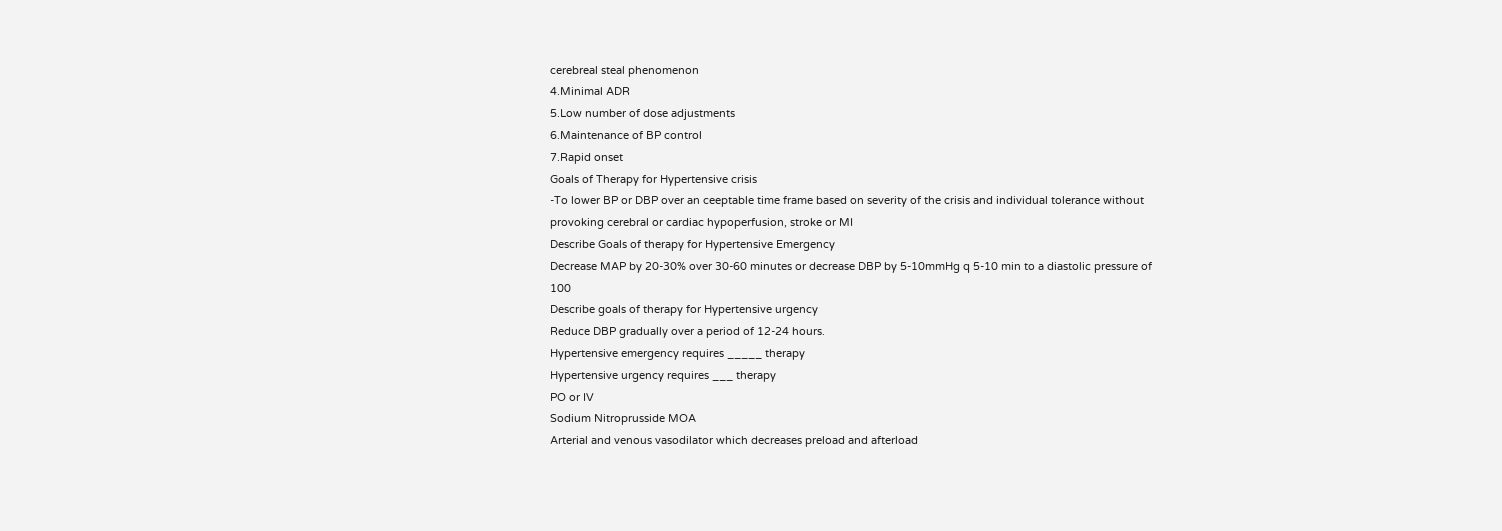cerebreal steal phenomenon
4.Minimal ADR
5.Low number of dose adjustments
6.Maintenance of BP control
7.Rapid onset
Goals of Therapy for Hypertensive crisis
-To lower BP or DBP over an ceeptable time frame based on severity of the crisis and individual tolerance without provoking cerebral or cardiac hypoperfusion, stroke or MI
Describe Goals of therapy for Hypertensive Emergency
Decrease MAP by 20-30% over 30-60 minutes or decrease DBP by 5-10mmHg q 5-10 min to a diastolic pressure of 100
Describe goals of therapy for Hypertensive urgency
Reduce DBP gradually over a period of 12-24 hours.
Hypertensive emergency requires _____ therapy
Hypertensive urgency requires ___ therapy
PO or IV
Sodium Nitroprusside MOA
Arterial and venous vasodilator which decreases preload and afterload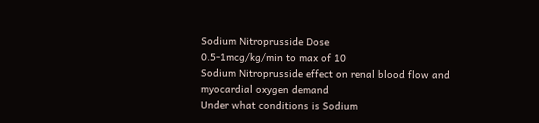Sodium Nitroprusside Dose
0.5-1mcg/kg/min to max of 10
Sodium Nitroprusside effect on renal blood flow and myocardial oxygen demand
Under what conditions is Sodium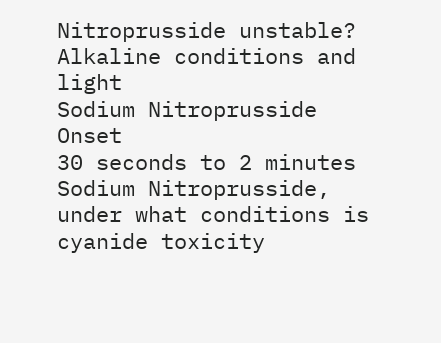Nitroprusside unstable?
Alkaline conditions and light
Sodium Nitroprusside Onset
30 seconds to 2 minutes
Sodium Nitroprusside, under what conditions is cyanide toxicity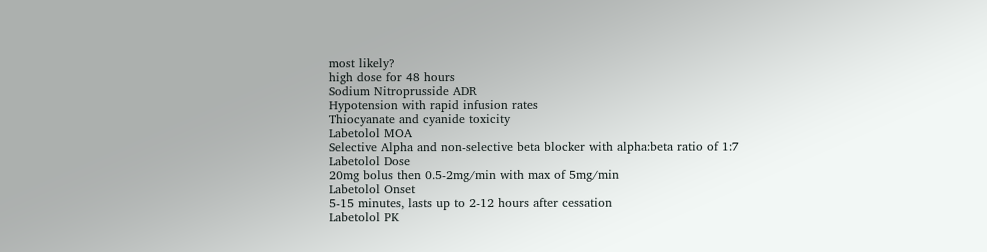most likely?
high dose for 48 hours
Sodium Nitroprusside ADR
Hypotension with rapid infusion rates
Thiocyanate and cyanide toxicity
Labetolol MOA
Selective Alpha and non-selective beta blocker with alpha:beta ratio of 1:7
Labetolol Dose
20mg bolus then 0.5-2mg/min with max of 5mg/min
Labetolol Onset
5-15 minutes, lasts up to 2-12 hours after cessation
Labetolol PK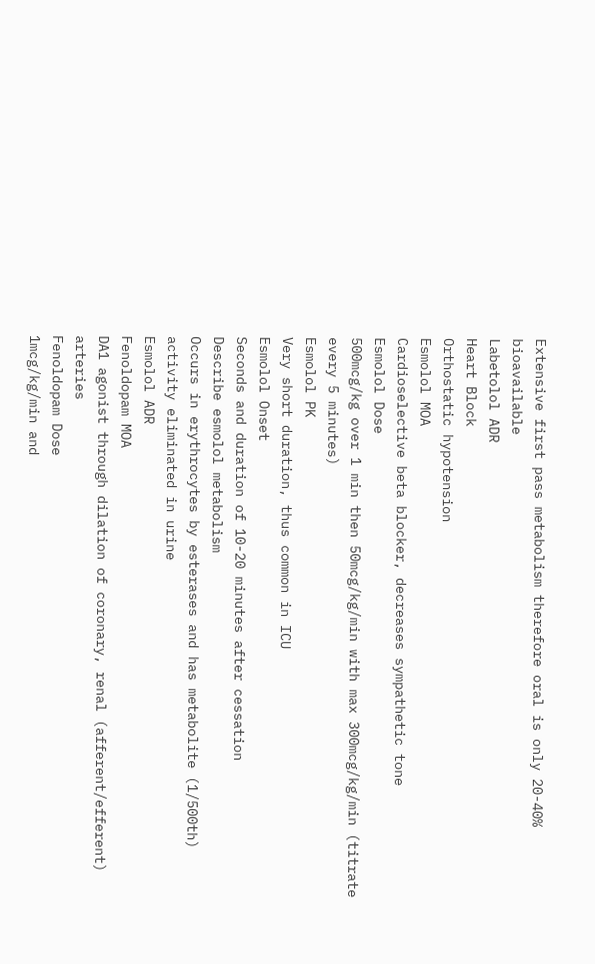Extensive first pass metabolism therefore oral is only 20-40% bioavailable
Labetolol ADR
Heart Block
Orthostatic hypotension
Esmolol MOA
Cardioselective beta blocker, decreases sympathetic tone
Esmolol Dose
500mcg/kg over 1 min then 50mcg/kg/min with max 300mcg/kg/min (titrate every 5 minutes)
Esmolol PK
Very short duration, thus common in ICU
Esmolol Onset
Seconds and duration of 10-20 minutes after cessation
Describe esmolol metabolism
Occurs in erythrocytes by esterases and has metabolite (1/500th) activity eliminated in urine
Esmolol ADR
Fenoldopam MOA
DA1 agonist through dilation of coronary, renal (afferent/efferent) arteries
Fenoldopam Dose
1mcg/kg/min and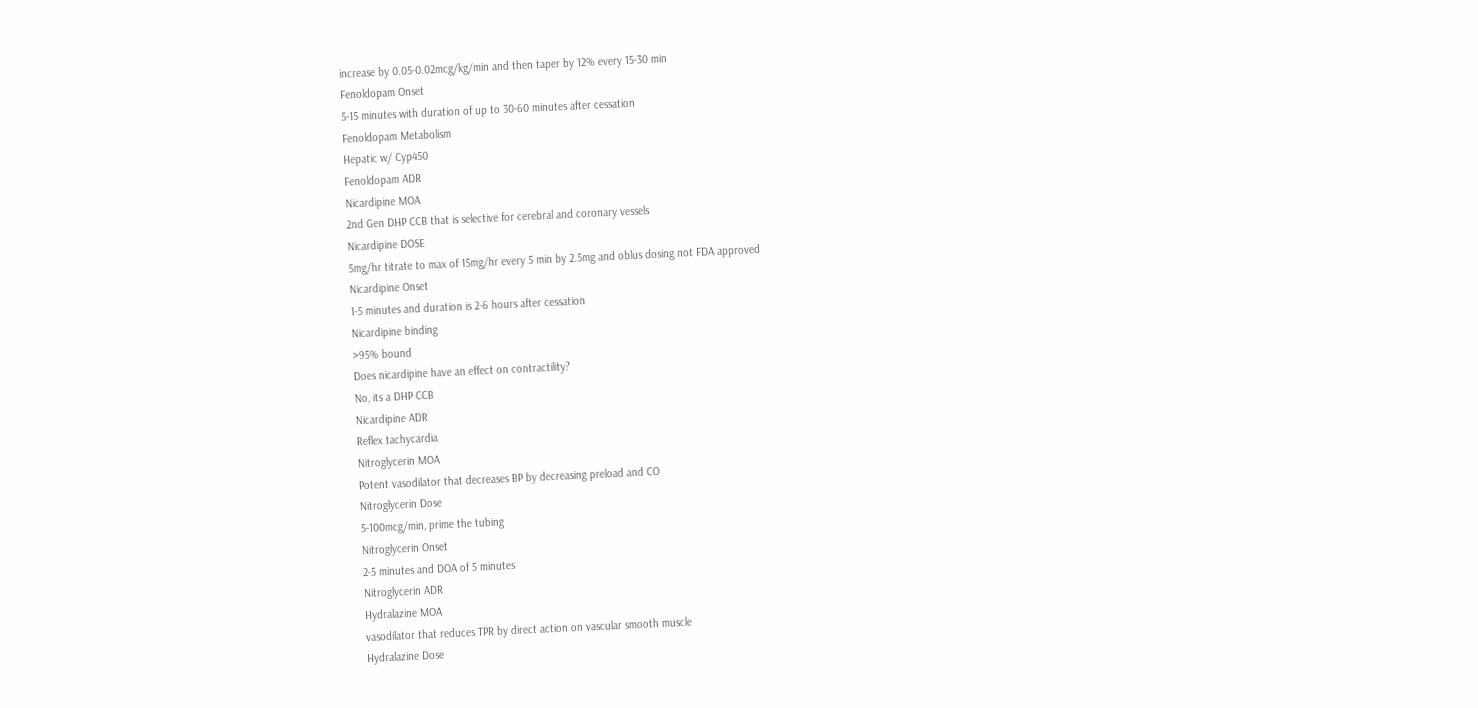increase by 0.05-0.02mcg/kg/min and then taper by 12% every 15-30 min
Fenoldopam Onset
5-15 minutes with duration of up to 30-60 minutes after cessation
Fenoldopam Metabolism
Hepatic w/ Cyp450
Fenoldopam ADR
Nicardipine MOA
2nd Gen DHP CCB that is selective for cerebral and coronary vessels
Nicardipine DOSE
5mg/hr titrate to max of 15mg/hr every 5 min by 2.5mg and oblus dosing not FDA approved
Nicardipine Onset
1-5 minutes and duration is 2-6 hours after cessation
Nicardipine binding
>95% bound
Does nicardipine have an effect on contractility?
No, its a DHP CCB
Nicardipine ADR
Reflex tachycardia
Nitroglycerin MOA
Potent vasodilator that decreases BP by decreasing preload and CO
Nitroglycerin Dose
5-100mcg/min, prime the tubing
Nitroglycerin Onset
2-5 minutes and DOA of 5 minutes
Nitroglycerin ADR
Hydralazine MOA
vasodilator that reduces TPR by direct action on vascular smooth muscle
Hydralazine Dose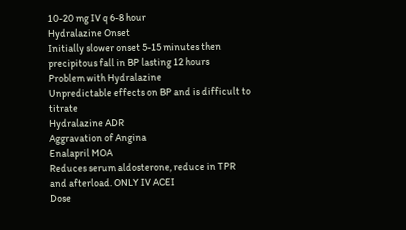10-20 mg IV q 6-8 hour
Hydralazine Onset
Initially slower onset 5-15 minutes then precipitous fall in BP lasting 12 hours
Problem with Hydralazine
Unpredictable effects on BP and is difficult to titrate
Hydralazine ADR
Aggravation of Angina
Enalapril MOA
Reduces serum aldosterone, reduce in TPR and afterload. ONLY IV ACEI
Dose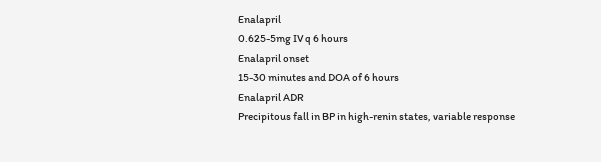Enalapril
0.625-5mg IV q 6 hours
Enalapril onset
15-30 minutes and DOA of 6 hours
Enalapril ADR
Precipitous fall in BP in high-renin states, variable response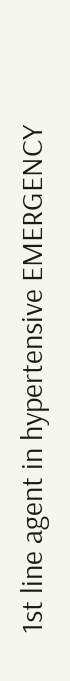1st line agent in hypertensive EMERGENCY